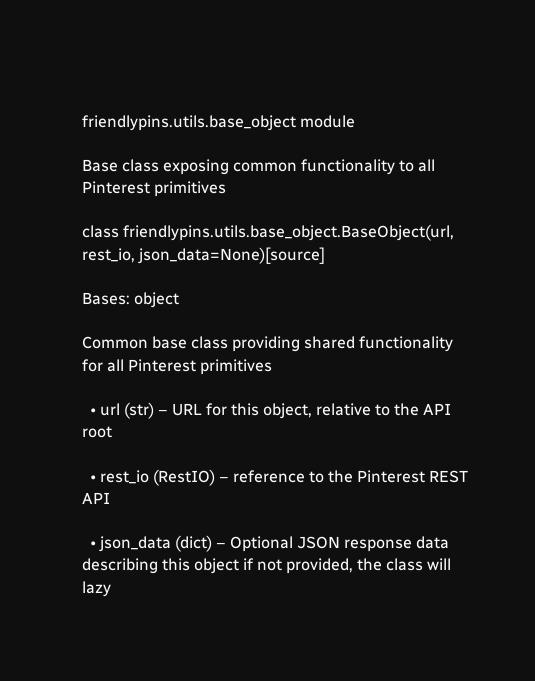friendlypins.utils.base_object module

Base class exposing common functionality to all Pinterest primitives

class friendlypins.utils.base_object.BaseObject(url, rest_io, json_data=None)[source]

Bases: object

Common base class providing shared functionality for all Pinterest primitives

  • url (str) – URL for this object, relative to the API root

  • rest_io (RestIO) – reference to the Pinterest REST API

  • json_data (dict) – Optional JSON response data describing this object if not provided, the class will lazy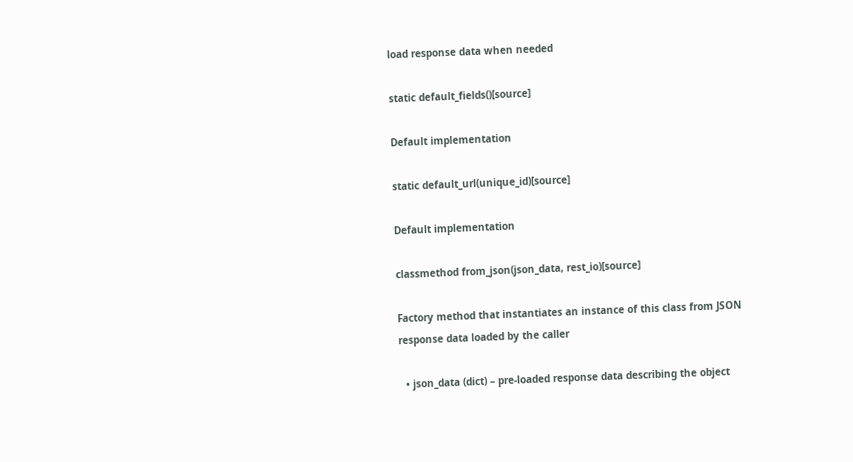load response data when needed

static default_fields()[source]

Default implementation

static default_url(unique_id)[source]

Default implementation

classmethod from_json(json_data, rest_io)[source]

Factory method that instantiates an instance of this class from JSON response data loaded by the caller

  • json_data (dict) – pre-loaded response data describing the object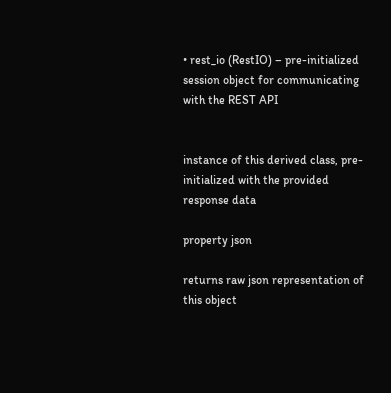• rest_io (RestIO) – pre-initialized session object for communicating with the REST API


instance of this derived class, pre-initialized with the provided response data

property json

returns raw json representation of this object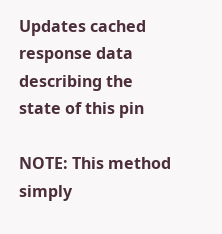Updates cached response data describing the state of this pin

NOTE: This method simply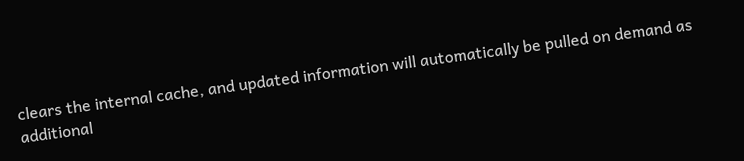clears the internal cache, and updated information will automatically be pulled on demand as additional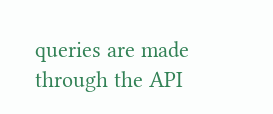queries are made through the API